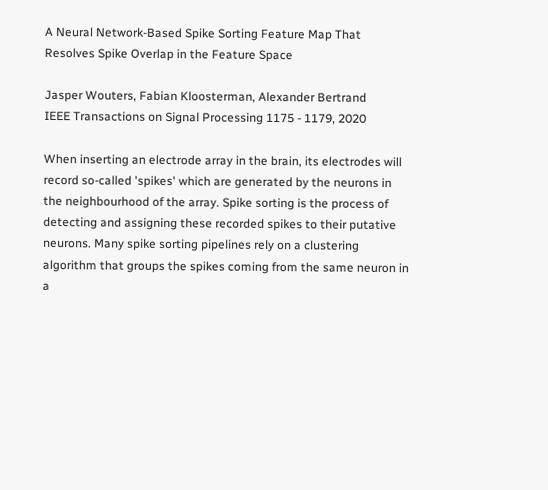A Neural Network-Based Spike Sorting Feature Map That Resolves Spike Overlap in the Feature Space

Jasper Wouters, Fabian Kloosterman, Alexander Bertrand
IEEE Transactions on Signal Processing 1175 - 1179, 2020

When inserting an electrode array in the brain, its electrodes will record so-called 'spikes' which are generated by the neurons in the neighbourhood of the array. Spike sorting is the process of detecting and assigning these recorded spikes to their putative neurons. Many spike sorting pipelines rely on a clustering algorithm that groups the spikes coming from the same neuron in a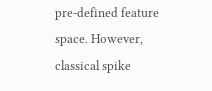pre-defined feature space. However, classical spike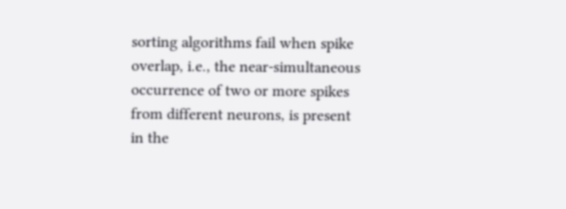sorting algorithms fail when spike overlap, i.e., the near-simultaneous occurrence of two or more spikes from different neurons, is present in the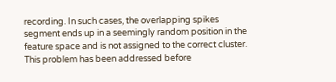recording. In such cases, the overlapping spikes segment ends up in a seemingly random position in the feature space and is not assigned to the correct cluster. This problem has been addressed before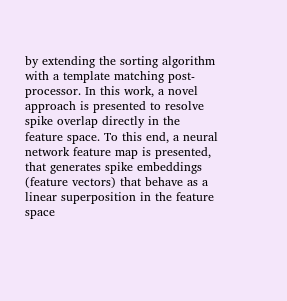by extending the sorting algorithm with a template matching post-processor. In this work, a novel approach is presented to resolve spike overlap directly in the feature space. To this end, a neural network feature map is presented, that generates spike embeddings (feature vectors) that behave as a linear superposition in the feature space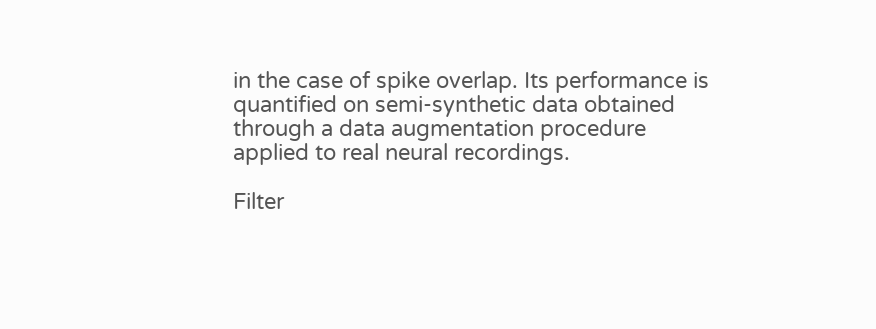in the case of spike overlap. Its performance is quantified on semi-synthetic data obtained through a data augmentation procedure applied to real neural recordings.

Filter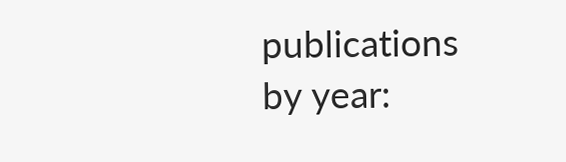publications by year: